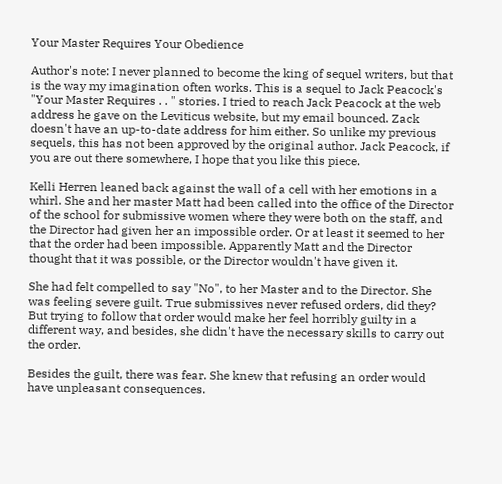Your Master Requires Your Obedience

Author's note: I never planned to become the king of sequel writers, but that is the way my imagination often works. This is a sequel to Jack Peacock's "Your Master Requires . . " stories. I tried to reach Jack Peacock at the web address he gave on the Leviticus website, but my email bounced. Zack doesn't have an up-to-date address for him either. So unlike my previous sequels, this has not been approved by the original author. Jack Peacock, if you are out there somewhere, I hope that you like this piece.

Kelli Herren leaned back against the wall of a cell with her emotions in a whirl. She and her master Matt had been called into the office of the Director of the school for submissive women where they were both on the staff, and the Director had given her an impossible order. Or at least it seemed to her that the order had been impossible. Apparently Matt and the Director thought that it was possible, or the Director wouldn't have given it.

She had felt compelled to say "No", to her Master and to the Director. She was feeling severe guilt. True submissives never refused orders, did they? But trying to follow that order would make her feel horribly guilty in a different way, and besides, she didn't have the necessary skills to carry out the order.

Besides the guilt, there was fear. She knew that refusing an order would have unpleasant consequences.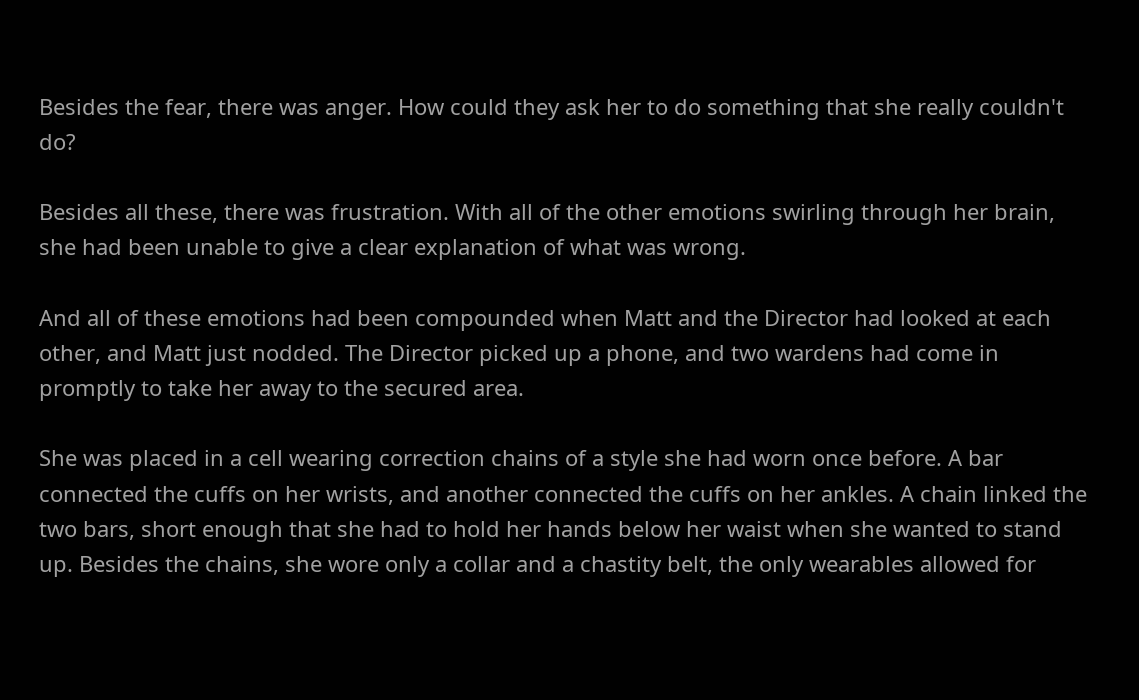Besides the fear, there was anger. How could they ask her to do something that she really couldn't do?

Besides all these, there was frustration. With all of the other emotions swirling through her brain, she had been unable to give a clear explanation of what was wrong.

And all of these emotions had been compounded when Matt and the Director had looked at each other, and Matt just nodded. The Director picked up a phone, and two wardens had come in promptly to take her away to the secured area.

She was placed in a cell wearing correction chains of a style she had worn once before. A bar connected the cuffs on her wrists, and another connected the cuffs on her ankles. A chain linked the two bars, short enough that she had to hold her hands below her waist when she wanted to stand up. Besides the chains, she wore only a collar and a chastity belt, the only wearables allowed for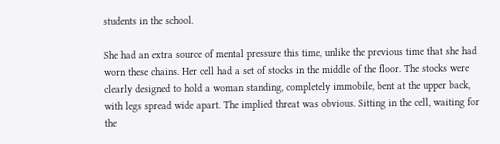students in the school.

She had an extra source of mental pressure this time, unlike the previous time that she had worn these chains. Her cell had a set of stocks in the middle of the floor. The stocks were clearly designed to hold a woman standing, completely immobile, bent at the upper back, with legs spread wide apart. The implied threat was obvious. Sitting in the cell, waiting for the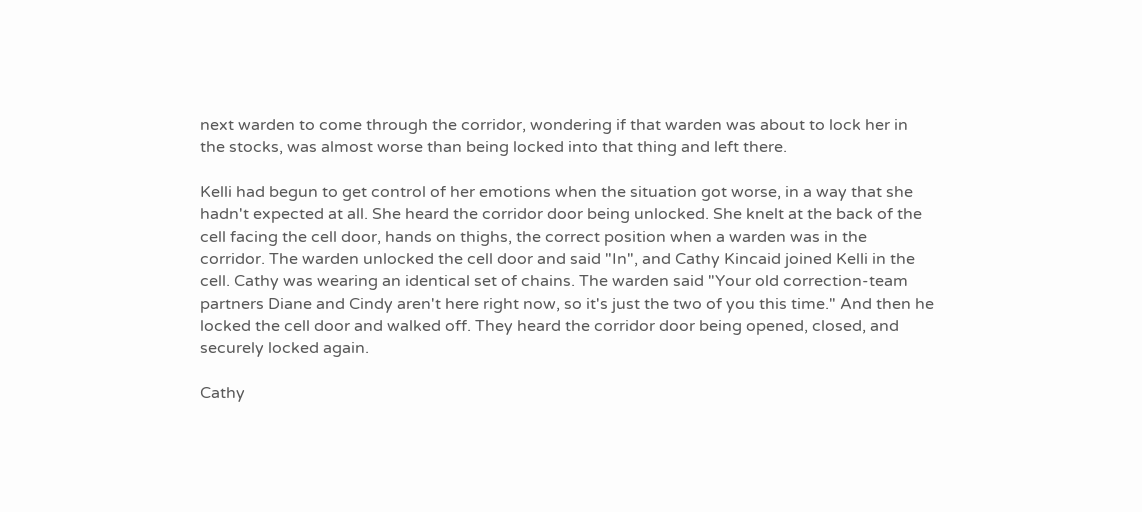next warden to come through the corridor, wondering if that warden was about to lock her in the stocks, was almost worse than being locked into that thing and left there.

Kelli had begun to get control of her emotions when the situation got worse, in a way that she hadn't expected at all. She heard the corridor door being unlocked. She knelt at the back of the cell facing the cell door, hands on thighs, the correct position when a warden was in the corridor. The warden unlocked the cell door and said "In", and Cathy Kincaid joined Kelli in the cell. Cathy was wearing an identical set of chains. The warden said "Your old correction-team partners Diane and Cindy aren't here right now, so it's just the two of you this time." And then he locked the cell door and walked off. They heard the corridor door being opened, closed, and securely locked again.

Cathy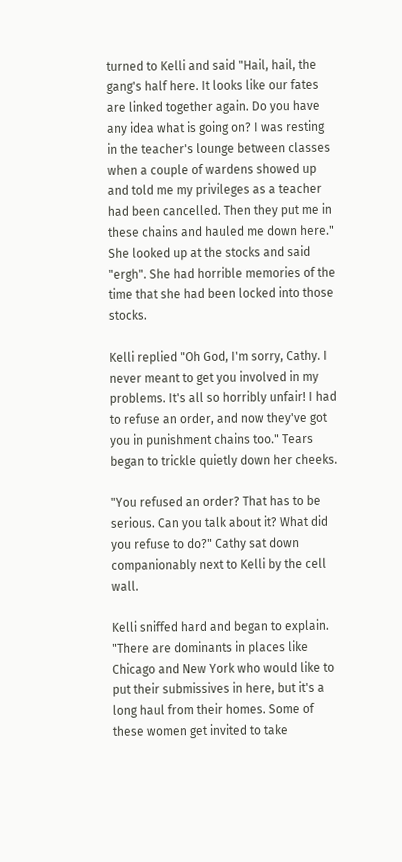turned to Kelli and said "Hail, hail, the gang's half here. It looks like our fates are linked together again. Do you have any idea what is going on? I was resting in the teacher's lounge between classes when a couple of wardens showed up and told me my privileges as a teacher had been cancelled. Then they put me in these chains and hauled me down here." She looked up at the stocks and said "ergh". She had horrible memories of the time that she had been locked into those stocks.

Kelli replied "Oh God, I'm sorry, Cathy. I never meant to get you involved in my problems. It's all so horribly unfair! I had to refuse an order, and now they've got you in punishment chains too." Tears began to trickle quietly down her cheeks.

"You refused an order? That has to be serious. Can you talk about it? What did you refuse to do?" Cathy sat down companionably next to Kelli by the cell wall.

Kelli sniffed hard and began to explain. "There are dominants in places like Chicago and New York who would like to put their submissives in here, but it's a long haul from their homes. Some of these women get invited to take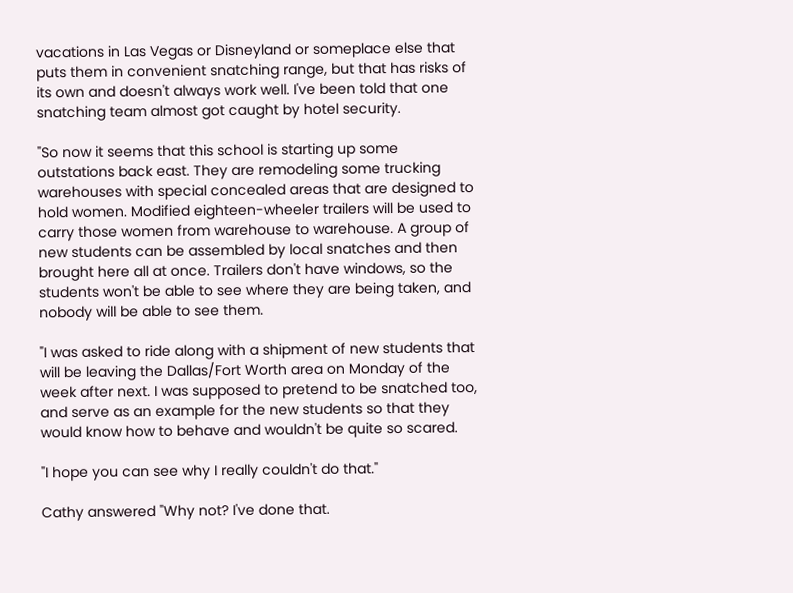vacations in Las Vegas or Disneyland or someplace else that puts them in convenient snatching range, but that has risks of its own and doesn't always work well. I've been told that one snatching team almost got caught by hotel security.

"So now it seems that this school is starting up some outstations back east. They are remodeling some trucking warehouses with special concealed areas that are designed to hold women. Modified eighteen-wheeler trailers will be used to carry those women from warehouse to warehouse. A group of new students can be assembled by local snatches and then brought here all at once. Trailers don't have windows, so the students won't be able to see where they are being taken, and nobody will be able to see them.

"I was asked to ride along with a shipment of new students that will be leaving the Dallas/Fort Worth area on Monday of the week after next. I was supposed to pretend to be snatched too, and serve as an example for the new students so that they would know how to behave and wouldn't be quite so scared.

"I hope you can see why I really couldn't do that."

Cathy answered "Why not? I've done that.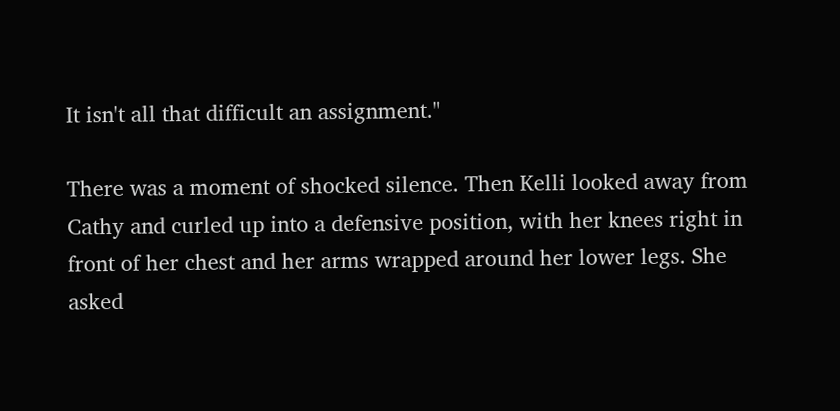It isn't all that difficult an assignment."

There was a moment of shocked silence. Then Kelli looked away from Cathy and curled up into a defensive position, with her knees right in front of her chest and her arms wrapped around her lower legs. She asked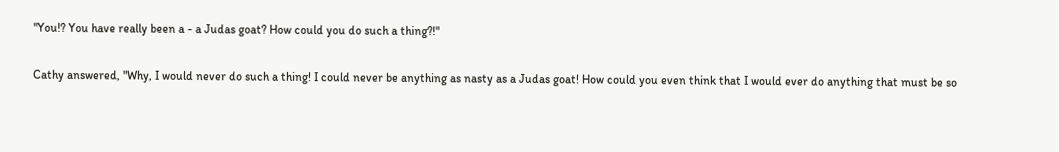"You!? You have really been a - a Judas goat? How could you do such a thing?!"

Cathy answered, "Why, I would never do such a thing! I could never be anything as nasty as a Judas goat! How could you even think that I would ever do anything that must be so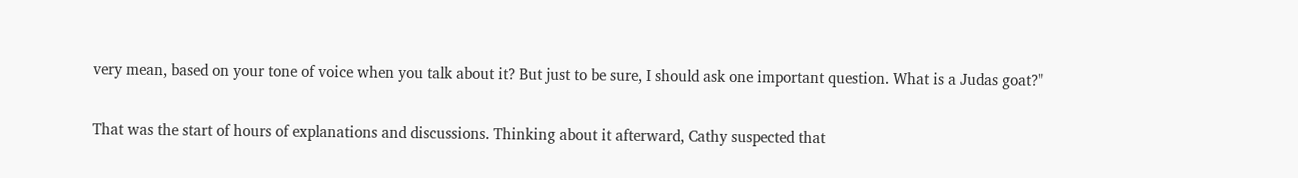very mean, based on your tone of voice when you talk about it? But just to be sure, I should ask one important question. What is a Judas goat?"

That was the start of hours of explanations and discussions. Thinking about it afterward, Cathy suspected that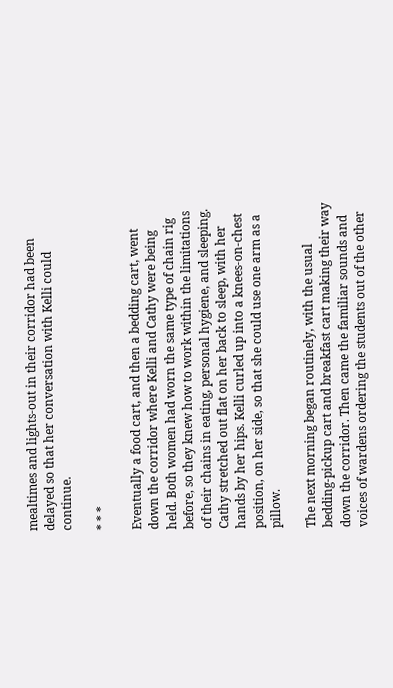mealtimes and lights-out in their corridor had been delayed so that her conversation with Kelli could continue.

* * *

Eventually a food cart, and then a bedding cart, went down the corridor where Kelli and Cathy were being held. Both women had worn the same type of chain rig before, so they knew how to work within the limitations of their chains in eating, personal hygiene, and sleeping. Cathy stretched out flat on her back to sleep, with her hands by her hips. Kelli curled up into a knees-on-chest position, on her side, so that she could use one arm as a pillow.

The next morning began routinely, with the usual bedding-pickup cart and breakfast cart making their way down the corridor. Then came the familiar sounds and voices of wardens ordering the students out of the other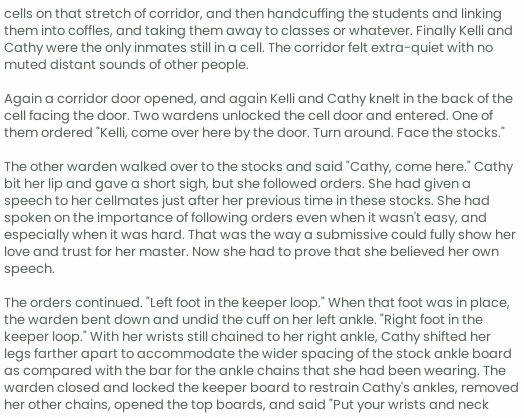cells on that stretch of corridor, and then handcuffing the students and linking them into coffles, and taking them away to classes or whatever. Finally Kelli and Cathy were the only inmates still in a cell. The corridor felt extra-quiet with no muted distant sounds of other people.

Again a corridor door opened, and again Kelli and Cathy knelt in the back of the cell facing the door. Two wardens unlocked the cell door and entered. One of them ordered "Kelli, come over here by the door. Turn around. Face the stocks."

The other warden walked over to the stocks and said "Cathy, come here." Cathy bit her lip and gave a short sigh, but she followed orders. She had given a speech to her cellmates just after her previous time in these stocks. She had spoken on the importance of following orders even when it wasn't easy, and especially when it was hard. That was the way a submissive could fully show her love and trust for her master. Now she had to prove that she believed her own speech.

The orders continued. "Left foot in the keeper loop." When that foot was in place, the warden bent down and undid the cuff on her left ankle. "Right foot in the keeper loop." With her wrists still chained to her right ankle, Cathy shifted her legs farther apart to accommodate the wider spacing of the stock ankle board as compared with the bar for the ankle chains that she had been wearing. The warden closed and locked the keeper board to restrain Cathy's ankles, removed her other chains, opened the top boards, and said "Put your wrists and neck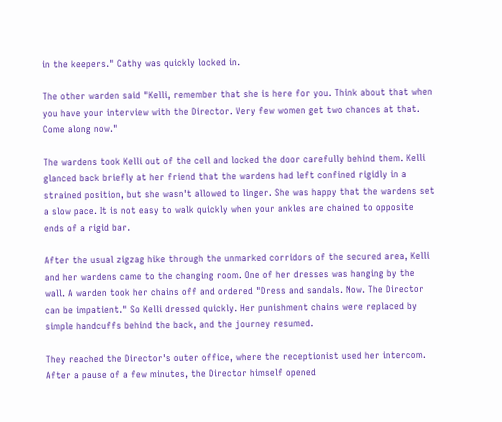in the keepers." Cathy was quickly locked in.

The other warden said "Kelli, remember that she is here for you. Think about that when you have your interview with the Director. Very few women get two chances at that. Come along now."

The wardens took Kelli out of the cell and locked the door carefully behind them. Kelli glanced back briefly at her friend that the wardens had left confined rigidly in a strained position, but she wasn't allowed to linger. She was happy that the wardens set a slow pace. It is not easy to walk quickly when your ankles are chained to opposite ends of a rigid bar.

After the usual zigzag hike through the unmarked corridors of the secured area, Kelli and her wardens came to the changing room. One of her dresses was hanging by the wall. A warden took her chains off and ordered "Dress and sandals. Now. The Director can be impatient." So Kelli dressed quickly. Her punishment chains were replaced by simple handcuffs behind the back, and the journey resumed.

They reached the Director's outer office, where the receptionist used her intercom. After a pause of a few minutes, the Director himself opened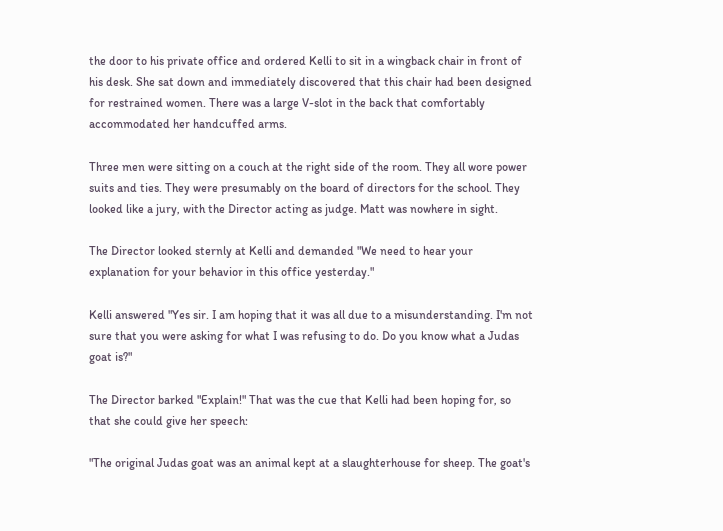the door to his private office and ordered Kelli to sit in a wingback chair in front of his desk. She sat down and immediately discovered that this chair had been designed for restrained women. There was a large V-slot in the back that comfortably accommodated her handcuffed arms.

Three men were sitting on a couch at the right side of the room. They all wore power suits and ties. They were presumably on the board of directors for the school. They looked like a jury, with the Director acting as judge. Matt was nowhere in sight.

The Director looked sternly at Kelli and demanded "We need to hear your explanation for your behavior in this office yesterday."

Kelli answered "Yes sir. I am hoping that it was all due to a misunderstanding. I'm not sure that you were asking for what I was refusing to do. Do you know what a Judas goat is?"

The Director barked "Explain!" That was the cue that Kelli had been hoping for, so that she could give her speech:

"The original Judas goat was an animal kept at a slaughterhouse for sheep. The goat's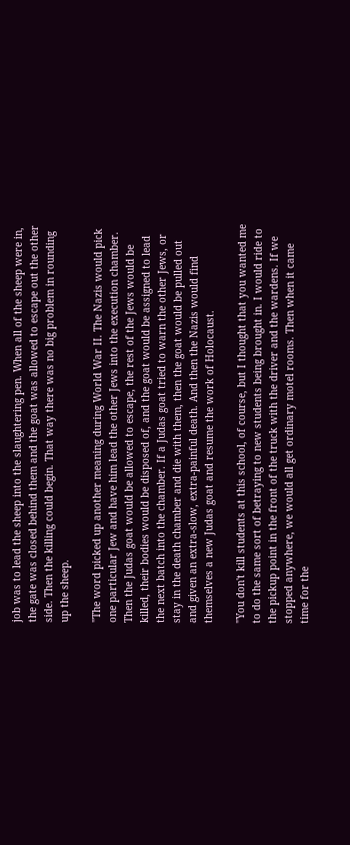job was to lead the sheep into the slaughtering pen. When all of the sheep were in, the gate was closed behind them and the goat was allowed to escape out the other side. Then the killing could begin. That way there was no big problem in rounding up the sheep.

"The word picked up another meaning during World War II. The Nazis would pick one particular Jew and have him lead the other Jews into the execution chamber. Then the Judas goat would be allowed to escape, the rest of the Jews would be killed, their bodies would be disposed of, and the goat would be assigned to lead the next batch into the chamber. If a Judas goat tried to warn the other Jews, or stay in the death chamber and die with them, then the goat would be pulled out and given an extra-slow, extra-painful death. And then the Nazis would find themselves a new Judas goat and resume the work of Holocaust.

"You don't kill students at this school, of course, but I thought that you wanted me to do the same sort of betraying to new students being brought in. I would ride to the pickup point in the front of the truck with the driver and the wardens. If we stopped anywhere, we would all get ordinary motel rooms. Then when it came time for the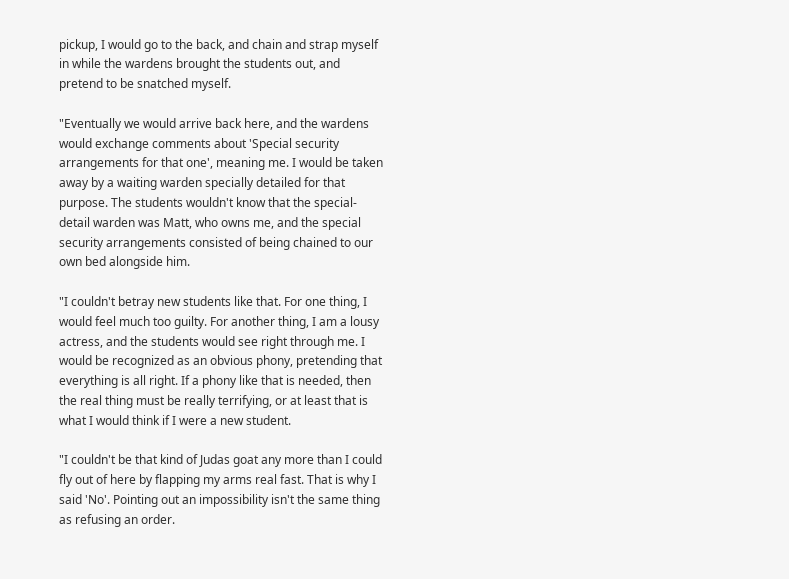pickup, I would go to the back, and chain and strap myself in while the wardens brought the students out, and pretend to be snatched myself.

"Eventually we would arrive back here, and the wardens would exchange comments about 'Special security arrangements for that one', meaning me. I would be taken away by a waiting warden specially detailed for that purpose. The students wouldn't know that the special-detail warden was Matt, who owns me, and the special security arrangements consisted of being chained to our own bed alongside him.

"I couldn't betray new students like that. For one thing, I would feel much too guilty. For another thing, I am a lousy actress, and the students would see right through me. I would be recognized as an obvious phony, pretending that everything is all right. If a phony like that is needed, then the real thing must be really terrifying, or at least that is what I would think if I were a new student.

"I couldn't be that kind of Judas goat any more than I could fly out of here by flapping my arms real fast. That is why I said 'No'. Pointing out an impossibility isn't the same thing as refusing an order.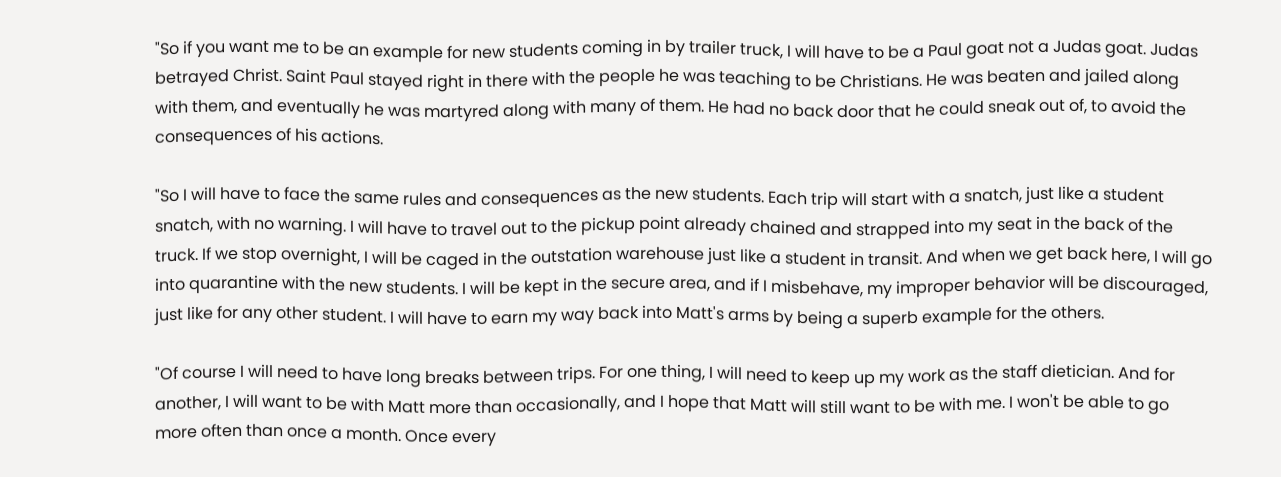"So if you want me to be an example for new students coming in by trailer truck, I will have to be a Paul goat not a Judas goat. Judas betrayed Christ. Saint Paul stayed right in there with the people he was teaching to be Christians. He was beaten and jailed along with them, and eventually he was martyred along with many of them. He had no back door that he could sneak out of, to avoid the consequences of his actions.

"So I will have to face the same rules and consequences as the new students. Each trip will start with a snatch, just like a student snatch, with no warning. I will have to travel out to the pickup point already chained and strapped into my seat in the back of the truck. If we stop overnight, I will be caged in the outstation warehouse just like a student in transit. And when we get back here, I will go into quarantine with the new students. I will be kept in the secure area, and if I misbehave, my improper behavior will be discouraged, just like for any other student. I will have to earn my way back into Matt's arms by being a superb example for the others.

"Of course I will need to have long breaks between trips. For one thing, I will need to keep up my work as the staff dietician. And for another, I will want to be with Matt more than occasionally, and I hope that Matt will still want to be with me. I won't be able to go more often than once a month. Once every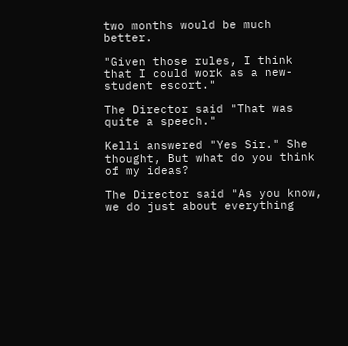two months would be much better.

"Given those rules, I think that I could work as a new-student escort."

The Director said "That was quite a speech."

Kelli answered "Yes Sir." She thought, But what do you think of my ideas?

The Director said "As you know, we do just about everything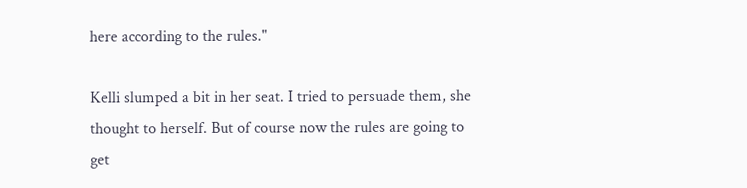here according to the rules."

Kelli slumped a bit in her seat. I tried to persuade them, she thought to herself. But of course now the rules are going to get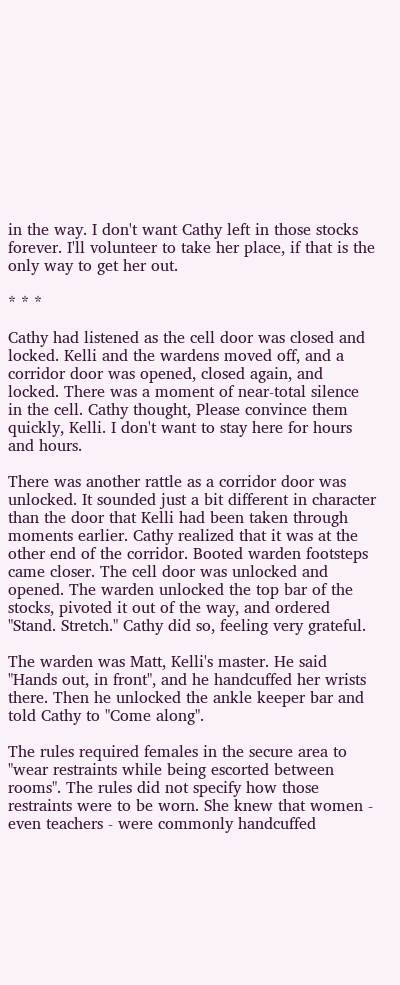in the way. I don't want Cathy left in those stocks forever. I'll volunteer to take her place, if that is the only way to get her out.

* * *

Cathy had listened as the cell door was closed and locked. Kelli and the wardens moved off, and a corridor door was opened, closed again, and locked. There was a moment of near-total silence in the cell. Cathy thought, Please convince them quickly, Kelli. I don't want to stay here for hours and hours.

There was another rattle as a corridor door was unlocked. It sounded just a bit different in character than the door that Kelli had been taken through moments earlier. Cathy realized that it was at the other end of the corridor. Booted warden footsteps came closer. The cell door was unlocked and opened. The warden unlocked the top bar of the stocks, pivoted it out of the way, and ordered "Stand. Stretch." Cathy did so, feeling very grateful.

The warden was Matt, Kelli's master. He said "Hands out, in front", and he handcuffed her wrists there. Then he unlocked the ankle keeper bar and told Cathy to "Come along".

The rules required females in the secure area to "wear restraints while being escorted between rooms". The rules did not specify how those restraints were to be worn. She knew that women - even teachers - were commonly handcuffed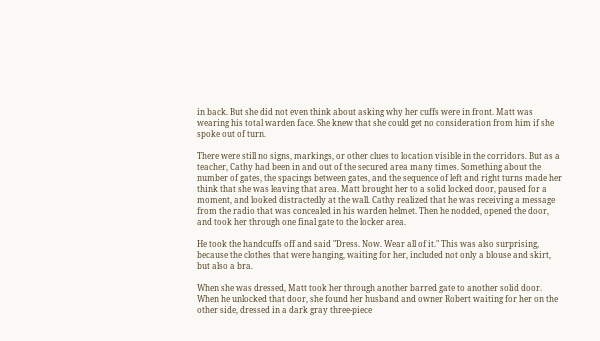in back. But she did not even think about asking why her cuffs were in front. Matt was wearing his total warden face. She knew that she could get no consideration from him if she spoke out of turn.

There were still no signs, markings, or other clues to location visible in the corridors. But as a teacher, Cathy had been in and out of the secured area many times. Something about the number of gates, the spacings between gates, and the sequence of left and right turns made her think that she was leaving that area. Matt brought her to a solid locked door, paused for a moment, and looked distractedly at the wall. Cathy realized that he was receiving a message from the radio that was concealed in his warden helmet. Then he nodded, opened the door, and took her through one final gate to the locker area.

He took the handcuffs off and said "Dress. Now. Wear all of it." This was also surprising, because the clothes that were hanging, waiting for her, included not only a blouse and skirt, but also a bra.

When she was dressed, Matt took her through another barred gate to another solid door. When he unlocked that door, she found her husband and owner Robert waiting for her on the other side, dressed in a dark gray three-piece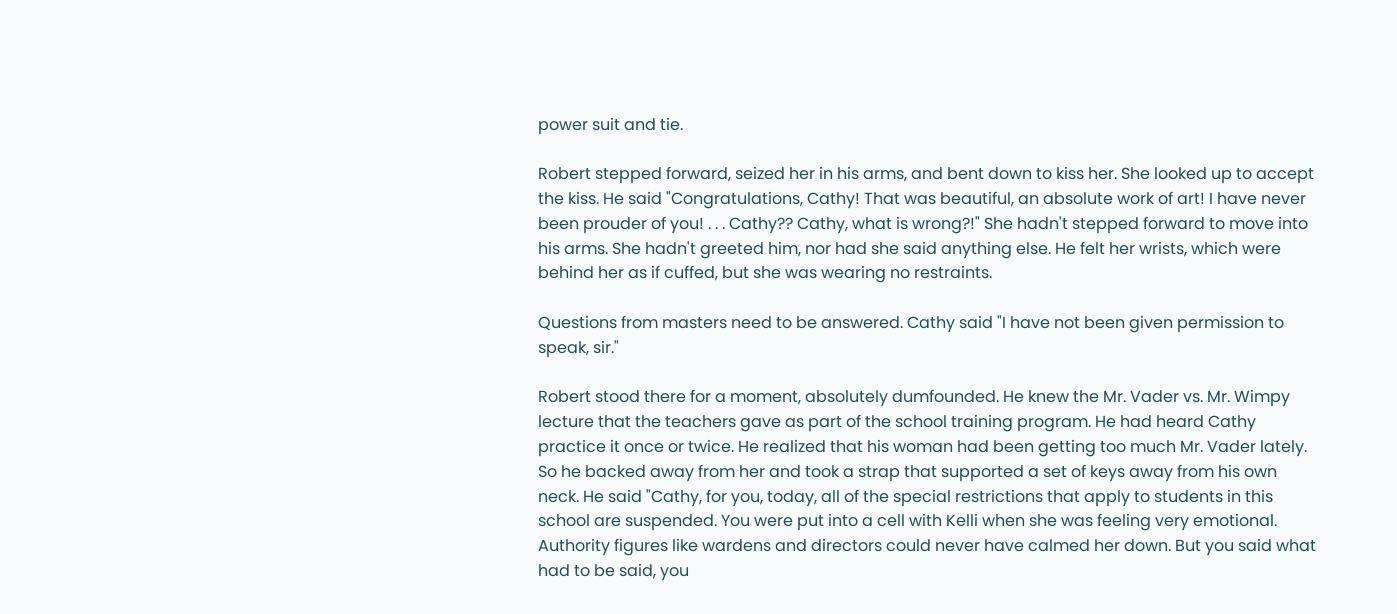power suit and tie.

Robert stepped forward, seized her in his arms, and bent down to kiss her. She looked up to accept the kiss. He said "Congratulations, Cathy! That was beautiful, an absolute work of art! I have never been prouder of you! . . . Cathy?? Cathy, what is wrong?!" She hadn't stepped forward to move into his arms. She hadn't greeted him, nor had she said anything else. He felt her wrists, which were behind her as if cuffed, but she was wearing no restraints.

Questions from masters need to be answered. Cathy said "I have not been given permission to speak, sir."

Robert stood there for a moment, absolutely dumfounded. He knew the Mr. Vader vs. Mr. Wimpy lecture that the teachers gave as part of the school training program. He had heard Cathy practice it once or twice. He realized that his woman had been getting too much Mr. Vader lately. So he backed away from her and took a strap that supported a set of keys away from his own neck. He said "Cathy, for you, today, all of the special restrictions that apply to students in this school are suspended. You were put into a cell with Kelli when she was feeling very emotional. Authority figures like wardens and directors could never have calmed her down. But you said what had to be said, you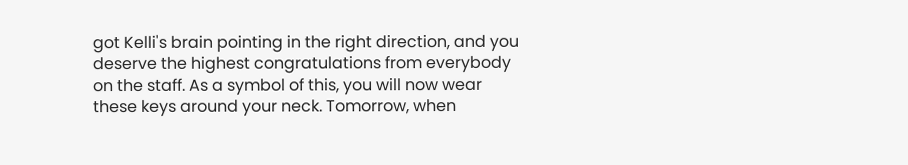got Kelli's brain pointing in the right direction, and you deserve the highest congratulations from everybody on the staff. As a symbol of this, you will now wear these keys around your neck. Tomorrow, when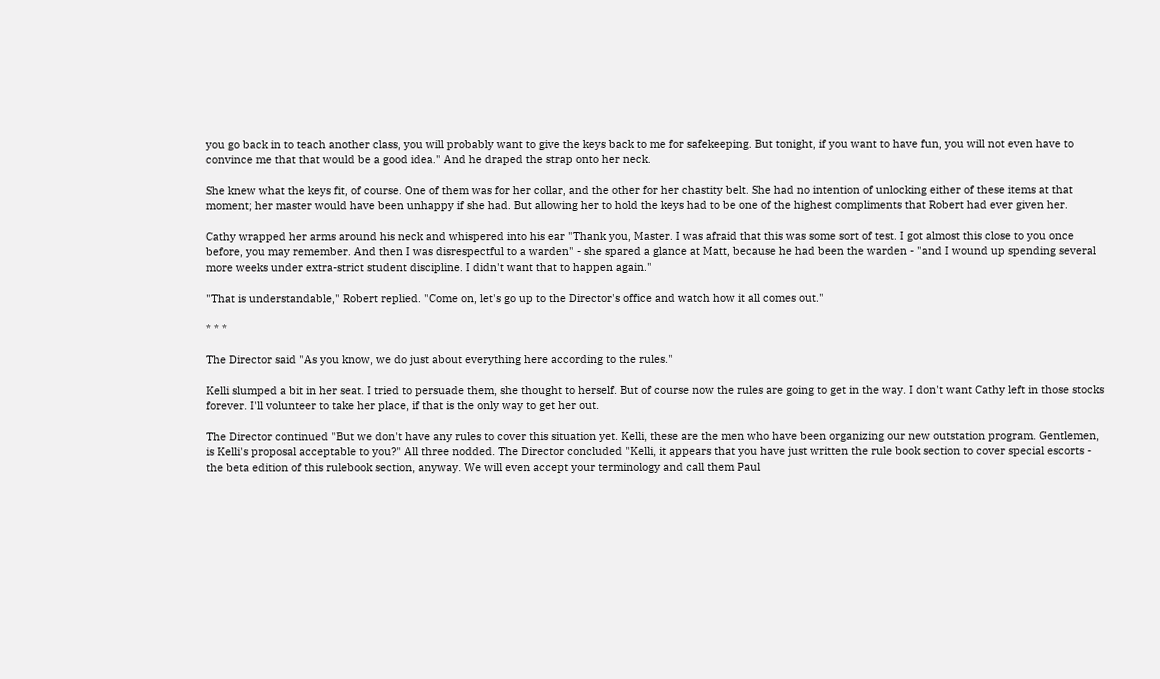you go back in to teach another class, you will probably want to give the keys back to me for safekeeping. But tonight, if you want to have fun, you will not even have to convince me that that would be a good idea." And he draped the strap onto her neck.

She knew what the keys fit, of course. One of them was for her collar, and the other for her chastity belt. She had no intention of unlocking either of these items at that moment; her master would have been unhappy if she had. But allowing her to hold the keys had to be one of the highest compliments that Robert had ever given her.

Cathy wrapped her arms around his neck and whispered into his ear "Thank you, Master. I was afraid that this was some sort of test. I got almost this close to you once before, you may remember. And then I was disrespectful to a warden" - she spared a glance at Matt, because he had been the warden - "and I wound up spending several more weeks under extra-strict student discipline. I didn't want that to happen again."

"That is understandable," Robert replied. "Come on, let's go up to the Director's office and watch how it all comes out."

* * *

The Director said "As you know, we do just about everything here according to the rules."

Kelli slumped a bit in her seat. I tried to persuade them, she thought to herself. But of course now the rules are going to get in the way. I don't want Cathy left in those stocks forever. I'll volunteer to take her place, if that is the only way to get her out.

The Director continued "But we don't have any rules to cover this situation yet. Kelli, these are the men who have been organizing our new outstation program. Gentlemen, is Kelli's proposal acceptable to you?" All three nodded. The Director concluded "Kelli, it appears that you have just written the rule book section to cover special escorts - the beta edition of this rulebook section, anyway. We will even accept your terminology and call them Paul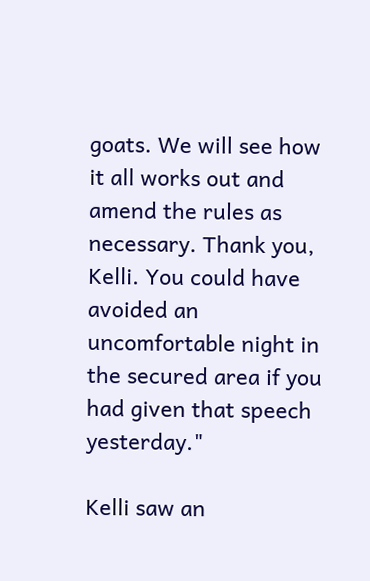goats. We will see how it all works out and amend the rules as necessary. Thank you, Kelli. You could have avoided an uncomfortable night in the secured area if you had given that speech yesterday."

Kelli saw an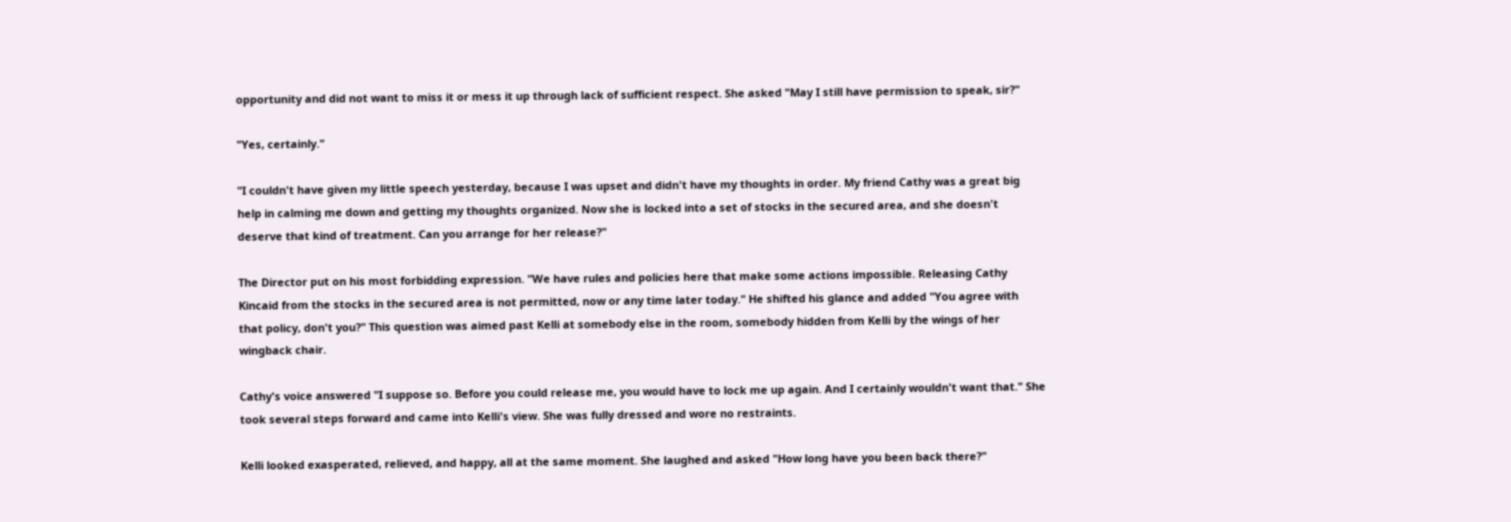opportunity and did not want to miss it or mess it up through lack of sufficient respect. She asked "May I still have permission to speak, sir?"

"Yes, certainly."

"I couldn't have given my little speech yesterday, because I was upset and didn't have my thoughts in order. My friend Cathy was a great big help in calming me down and getting my thoughts organized. Now she is locked into a set of stocks in the secured area, and she doesn't deserve that kind of treatment. Can you arrange for her release?"

The Director put on his most forbidding expression. "We have rules and policies here that make some actions impossible. Releasing Cathy Kincaid from the stocks in the secured area is not permitted, now or any time later today." He shifted his glance and added "You agree with that policy, don't you?" This question was aimed past Kelli at somebody else in the room, somebody hidden from Kelli by the wings of her wingback chair.

Cathy's voice answered "I suppose so. Before you could release me, you would have to lock me up again. And I certainly wouldn't want that." She took several steps forward and came into Kelli's view. She was fully dressed and wore no restraints.

Kelli looked exasperated, relieved, and happy, all at the same moment. She laughed and asked "How long have you been back there?"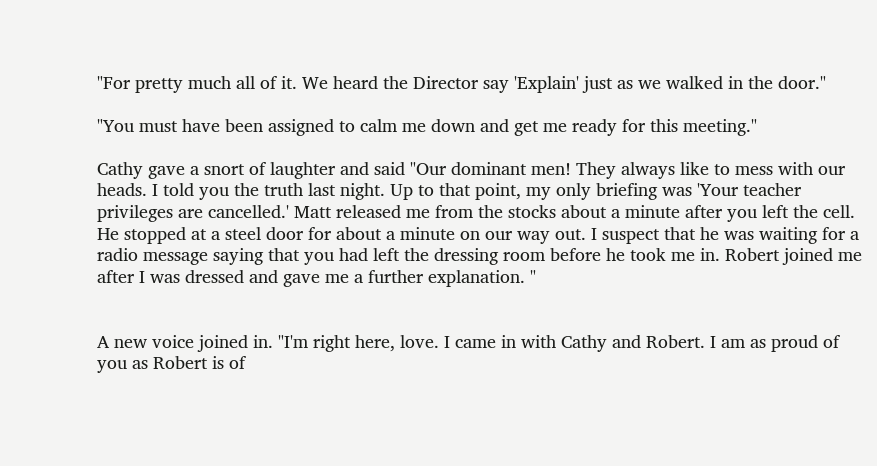"For pretty much all of it. We heard the Director say 'Explain' just as we walked in the door."

"You must have been assigned to calm me down and get me ready for this meeting."

Cathy gave a snort of laughter and said "Our dominant men! They always like to mess with our heads. I told you the truth last night. Up to that point, my only briefing was 'Your teacher privileges are cancelled.' Matt released me from the stocks about a minute after you left the cell. He stopped at a steel door for about a minute on our way out. I suspect that he was waiting for a radio message saying that you had left the dressing room before he took me in. Robert joined me after I was dressed and gave me a further explanation. "


A new voice joined in. "I'm right here, love. I came in with Cathy and Robert. I am as proud of you as Robert is of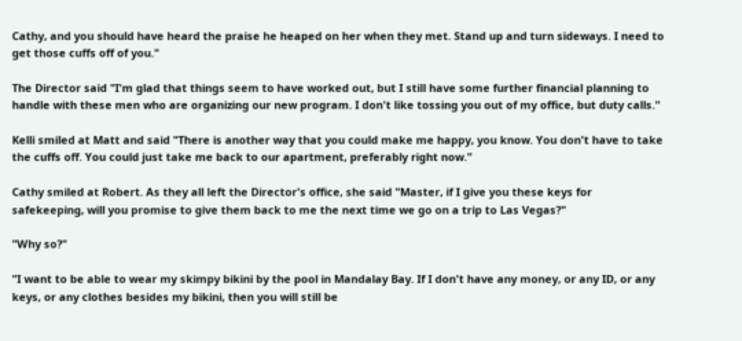Cathy, and you should have heard the praise he heaped on her when they met. Stand up and turn sideways. I need to get those cuffs off of you."

The Director said "I'm glad that things seem to have worked out, but I still have some further financial planning to handle with these men who are organizing our new program. I don't like tossing you out of my office, but duty calls."

Kelli smiled at Matt and said "There is another way that you could make me happy, you know. You don't have to take the cuffs off. You could just take me back to our apartment, preferably right now."

Cathy smiled at Robert. As they all left the Director's office, she said "Master, if I give you these keys for safekeeping, will you promise to give them back to me the next time we go on a trip to Las Vegas?"

"Why so?"

"I want to be able to wear my skimpy bikini by the pool in Mandalay Bay. If I don't have any money, or any ID, or any keys, or any clothes besides my bikini, then you will still be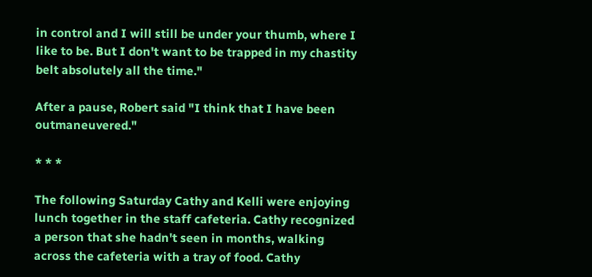in control and I will still be under your thumb, where I like to be. But I don't want to be trapped in my chastity belt absolutely all the time."

After a pause, Robert said "I think that I have been outmaneuvered."

* * *

The following Saturday Cathy and Kelli were enjoying lunch together in the staff cafeteria. Cathy recognized a person that she hadn't seen in months, walking across the cafeteria with a tray of food. Cathy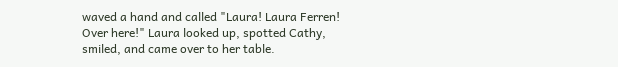waved a hand and called "Laura! Laura Ferren! Over here!" Laura looked up, spotted Cathy, smiled, and came over to her table.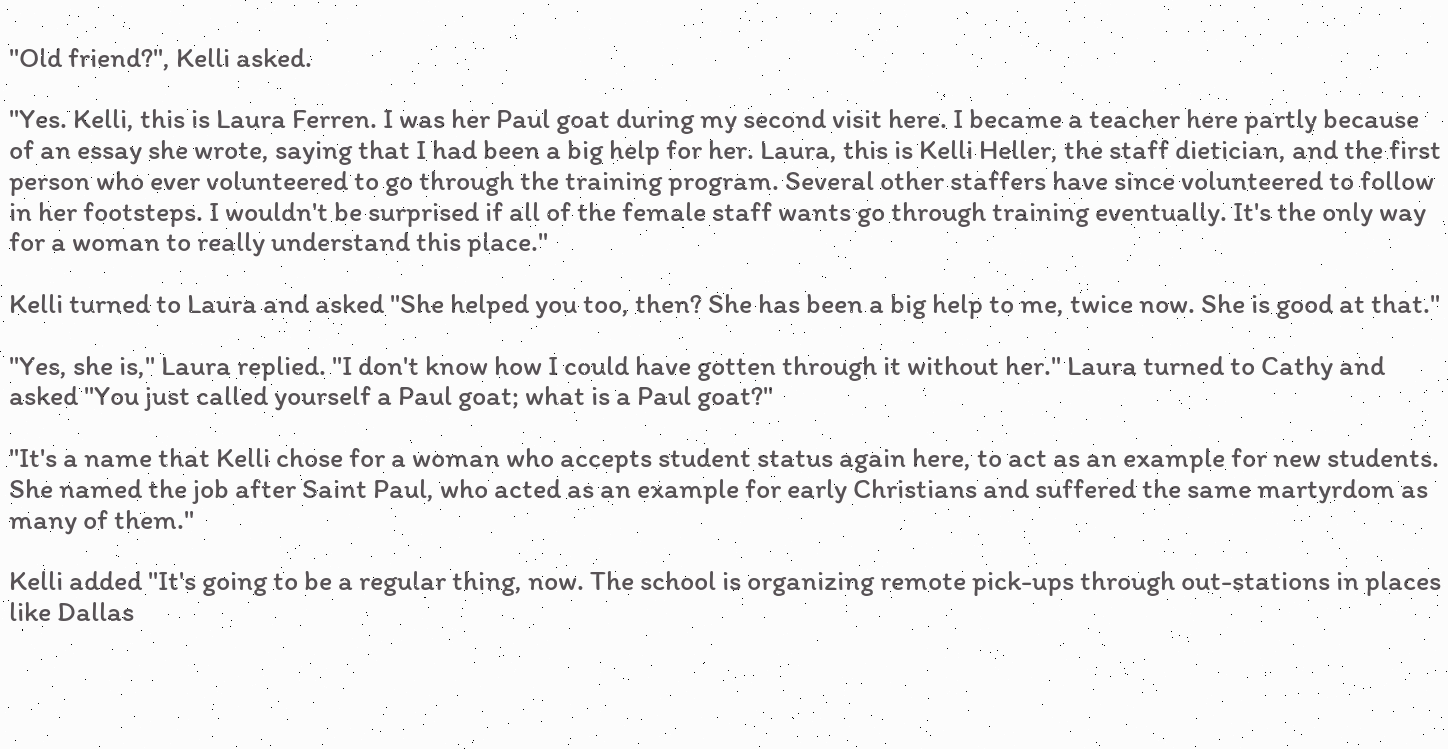"Old friend?", Kelli asked.

"Yes. Kelli, this is Laura Ferren. I was her Paul goat during my second visit here. I became a teacher here partly because of an essay she wrote, saying that I had been a big help for her. Laura, this is Kelli Heller, the staff dietician, and the first person who ever volunteered to go through the training program. Several other staffers have since volunteered to follow in her footsteps. I wouldn't be surprised if all of the female staff wants go through training eventually. It's the only way for a woman to really understand this place."

Kelli turned to Laura and asked "She helped you too, then? She has been a big help to me, twice now. She is good at that."

"Yes, she is," Laura replied. "I don't know how I could have gotten through it without her." Laura turned to Cathy and asked "You just called yourself a Paul goat; what is a Paul goat?"

"It's a name that Kelli chose for a woman who accepts student status again here, to act as an example for new students. She named the job after Saint Paul, who acted as an example for early Christians and suffered the same martyrdom as many of them."

Kelli added "It's going to be a regular thing, now. The school is organizing remote pick-ups through out-stations in places like Dallas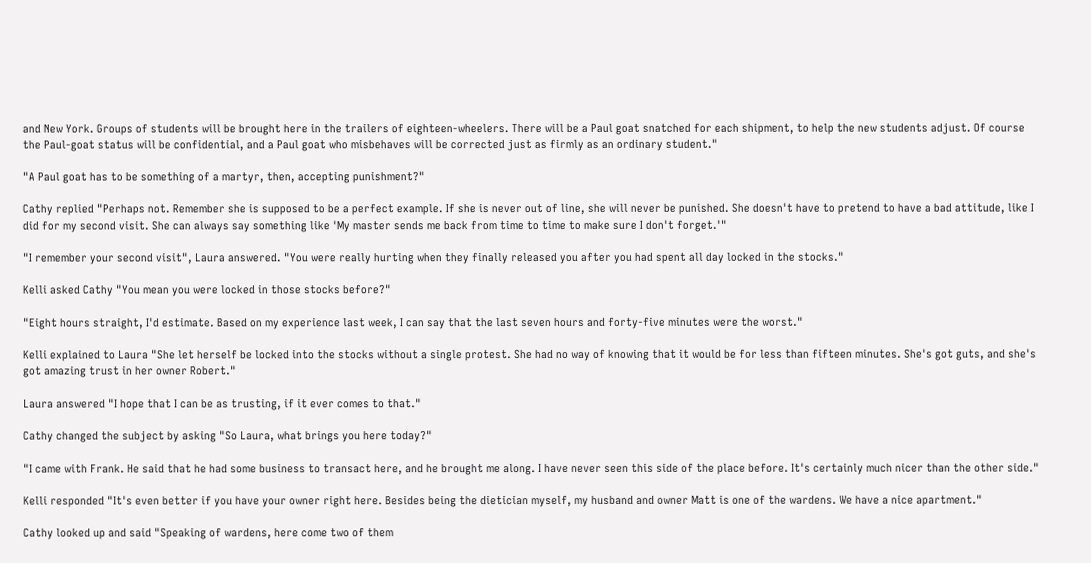and New York. Groups of students will be brought here in the trailers of eighteen-wheelers. There will be a Paul goat snatched for each shipment, to help the new students adjust. Of course the Paul-goat status will be confidential, and a Paul goat who misbehaves will be corrected just as firmly as an ordinary student."

"A Paul goat has to be something of a martyr, then, accepting punishment?"

Cathy replied "Perhaps not. Remember she is supposed to be a perfect example. If she is never out of line, she will never be punished. She doesn't have to pretend to have a bad attitude, like I did for my second visit. She can always say something like 'My master sends me back from time to time to make sure I don't forget.'"

"I remember your second visit", Laura answered. "You were really hurting when they finally released you after you had spent all day locked in the stocks."

Kelli asked Cathy "You mean you were locked in those stocks before?"

"Eight hours straight, I'd estimate. Based on my experience last week, I can say that the last seven hours and forty-five minutes were the worst."

Kelli explained to Laura "She let herself be locked into the stocks without a single protest. She had no way of knowing that it would be for less than fifteen minutes. She's got guts, and she's got amazing trust in her owner Robert."

Laura answered "I hope that I can be as trusting, if it ever comes to that."

Cathy changed the subject by asking "So Laura, what brings you here today?"

"I came with Frank. He said that he had some business to transact here, and he brought me along. I have never seen this side of the place before. It's certainly much nicer than the other side."

Kelli responded "It's even better if you have your owner right here. Besides being the dietician myself, my husband and owner Matt is one of the wardens. We have a nice apartment."

Cathy looked up and said "Speaking of wardens, here come two of them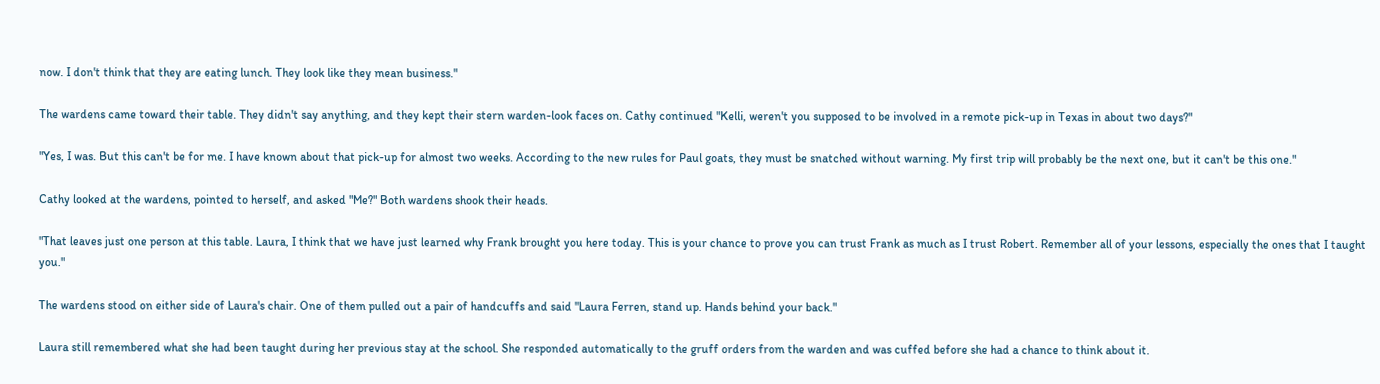now. I don't think that they are eating lunch. They look like they mean business."

The wardens came toward their table. They didn't say anything, and they kept their stern warden-look faces on. Cathy continued "Kelli, weren't you supposed to be involved in a remote pick-up in Texas in about two days?"

"Yes, I was. But this can't be for me. I have known about that pick-up for almost two weeks. According to the new rules for Paul goats, they must be snatched without warning. My first trip will probably be the next one, but it can't be this one."

Cathy looked at the wardens, pointed to herself, and asked "Me?" Both wardens shook their heads.

"That leaves just one person at this table. Laura, I think that we have just learned why Frank brought you here today. This is your chance to prove you can trust Frank as much as I trust Robert. Remember all of your lessons, especially the ones that I taught you."

The wardens stood on either side of Laura's chair. One of them pulled out a pair of handcuffs and said "Laura Ferren, stand up. Hands behind your back."

Laura still remembered what she had been taught during her previous stay at the school. She responded automatically to the gruff orders from the warden and was cuffed before she had a chance to think about it.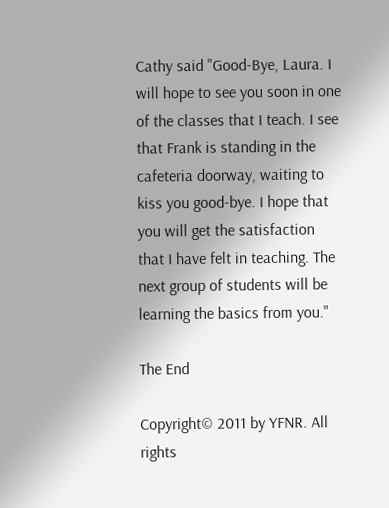Cathy said "Good-Bye, Laura. I will hope to see you soon in one of the classes that I teach. I see that Frank is standing in the cafeteria doorway, waiting to kiss you good-bye. I hope that you will get the satisfaction that I have felt in teaching. The next group of students will be learning the basics from you."

The End

Copyright© 2011 by YFNR. All rights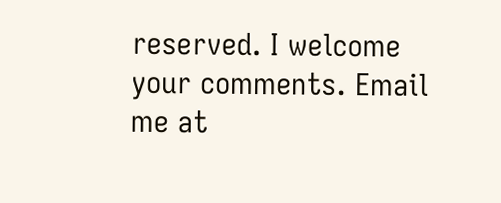reserved. I welcome your comments. Email me at